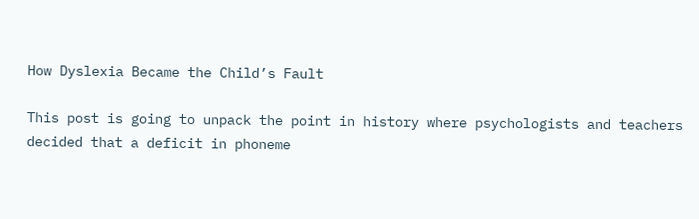How Dyslexia Became the Child’s Fault

This post is going to unpack the point in history where psychologists and teachers decided that a deficit in phoneme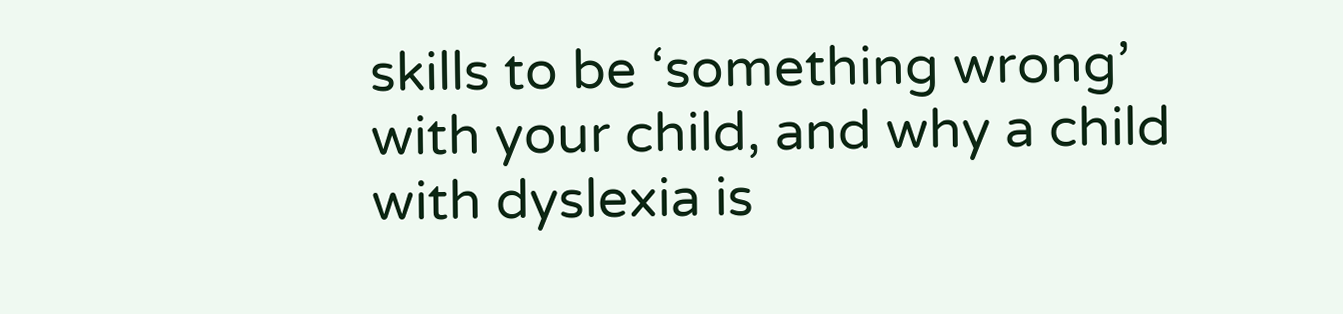skills to be ‘something wrong’ with your child, and why a child with dyslexia is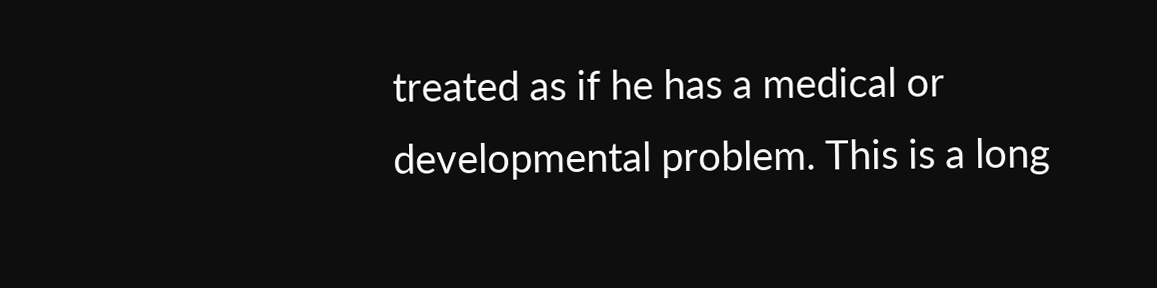treated as if he has a medical or developmental problem. This is a long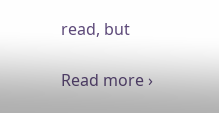read, but

Read more ›